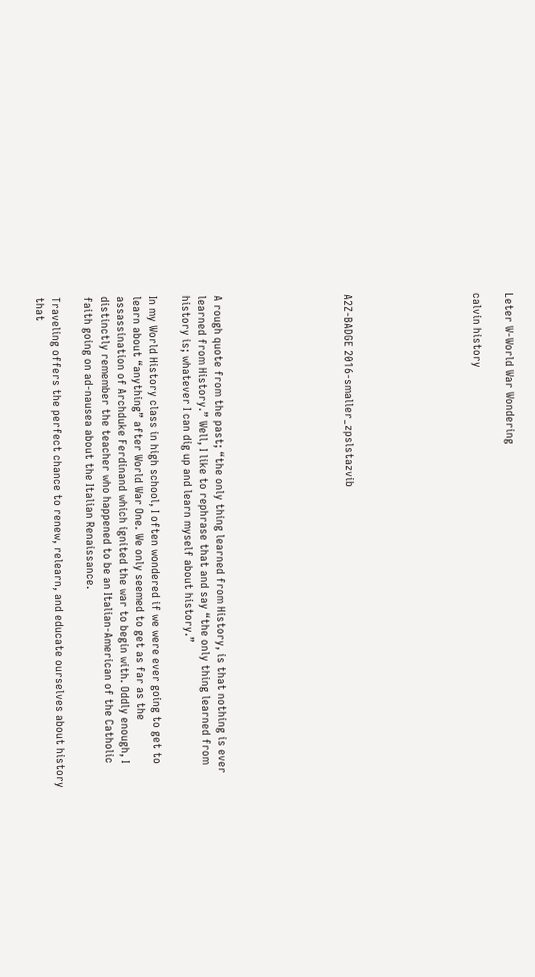Leter W-World War Wondering

calvin history







A2Z-BADGE 2016-smaller_zpslstazvib







A rough quote from the past; “the only thing learned from History, is that nothing is ever learned from History.” Well, I like to rephrase that and say “the only thing learned from history is; whatever I can dig up and learn myself about history.”

In my World History class in high school, I often wondered if we were ever going to get to learn about “anything” after World War One. We only seemed to get as far as the assassination of Archduke Ferdinand which ignited the war to begin with. Oddly enough, I distinctly remember the teacher who happened to be an Italian-American of the Catholic faith going on ad-nausea about the Italian Renaissance.

Traveling offers the perfect chance to renew, relearn, and educate ourselves about history that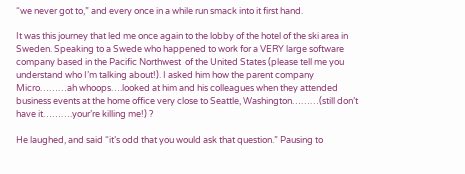“we never got to,” and every once in a while run smack into it first hand.

It was this journey that led me once again to the lobby of the hotel of the ski area in Sweden. Speaking to a Swede who happened to work for a VERY large software company based in the Pacific Northwest  of the United States (please tell me you understand who I’m talking about!). I asked him how the parent company Micro………ah whoops….looked at him and his colleagues when they attended business events at the home office very close to Seattle, Washington………(still don’t have it……….your’re killing me!) ?

He laughed, and said “it’s odd that you would ask that question.” Pausing to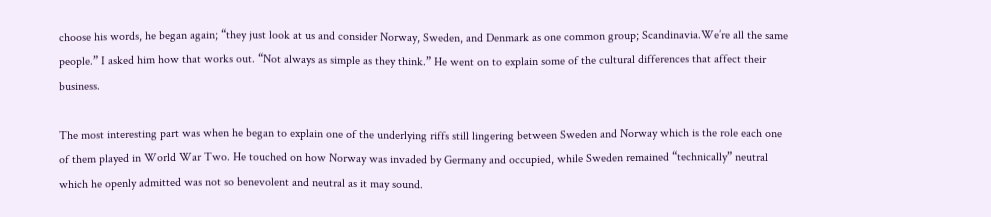choose his words, he began again; “they just look at us and consider Norway, Sweden, and Denmark as one common group; Scandinavia.We’re all the same people.” I asked him how that works out. “Not always as simple as they think.” He went on to explain some of the cultural differences that affect their business.

The most interesting part was when he began to explain one of the underlying riffs still lingering between Sweden and Norway which is the role each one of them played in World War Two. He touched on how Norway was invaded by Germany and occupied, while Sweden remained “technically” neutral which he openly admitted was not so benevolent and neutral as it may sound.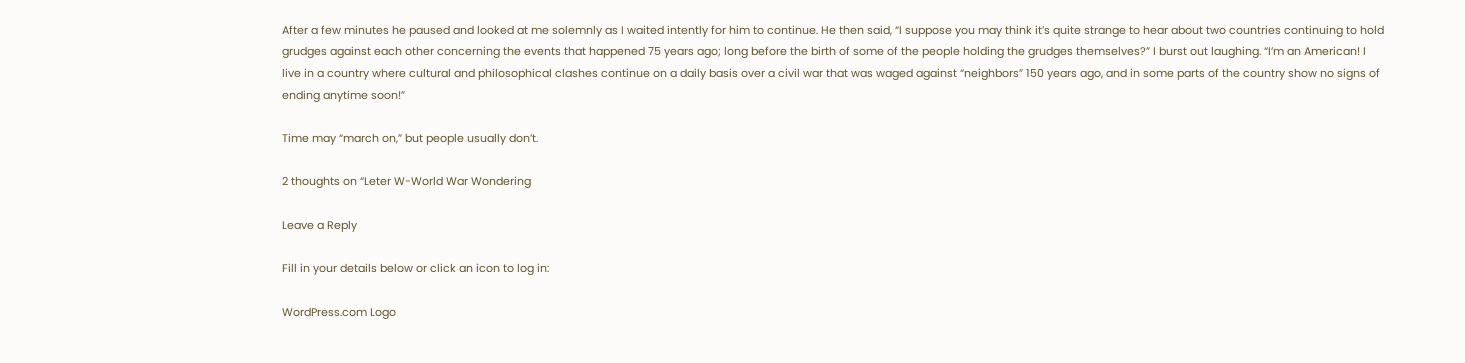After a few minutes he paused and looked at me solemnly as I waited intently for him to continue. He then said, “I suppose you may think it’s quite strange to hear about two countries continuing to hold grudges against each other concerning the events that happened 75 years ago; long before the birth of some of the people holding the grudges themselves?” I burst out laughing. “I’m an American! I live in a country where cultural and philosophical clashes continue on a daily basis over a civil war that was waged against “neighbors” 150 years ago, and in some parts of the country show no signs of ending anytime soon!”

Time may “march on,” but people usually don’t.

2 thoughts on “Leter W-World War Wondering

Leave a Reply

Fill in your details below or click an icon to log in:

WordPress.com Logo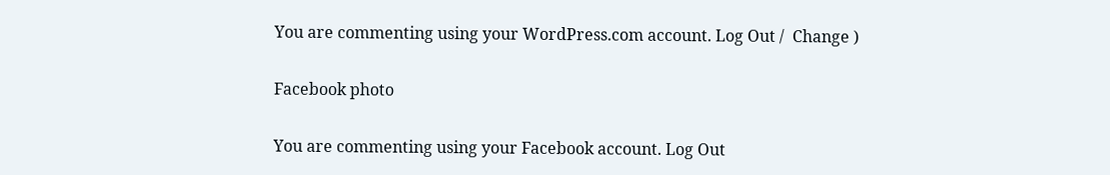You are commenting using your WordPress.com account. Log Out /  Change )

Facebook photo

You are commenting using your Facebook account. Log Out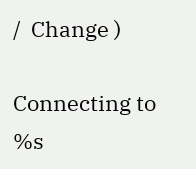/  Change )

Connecting to %s